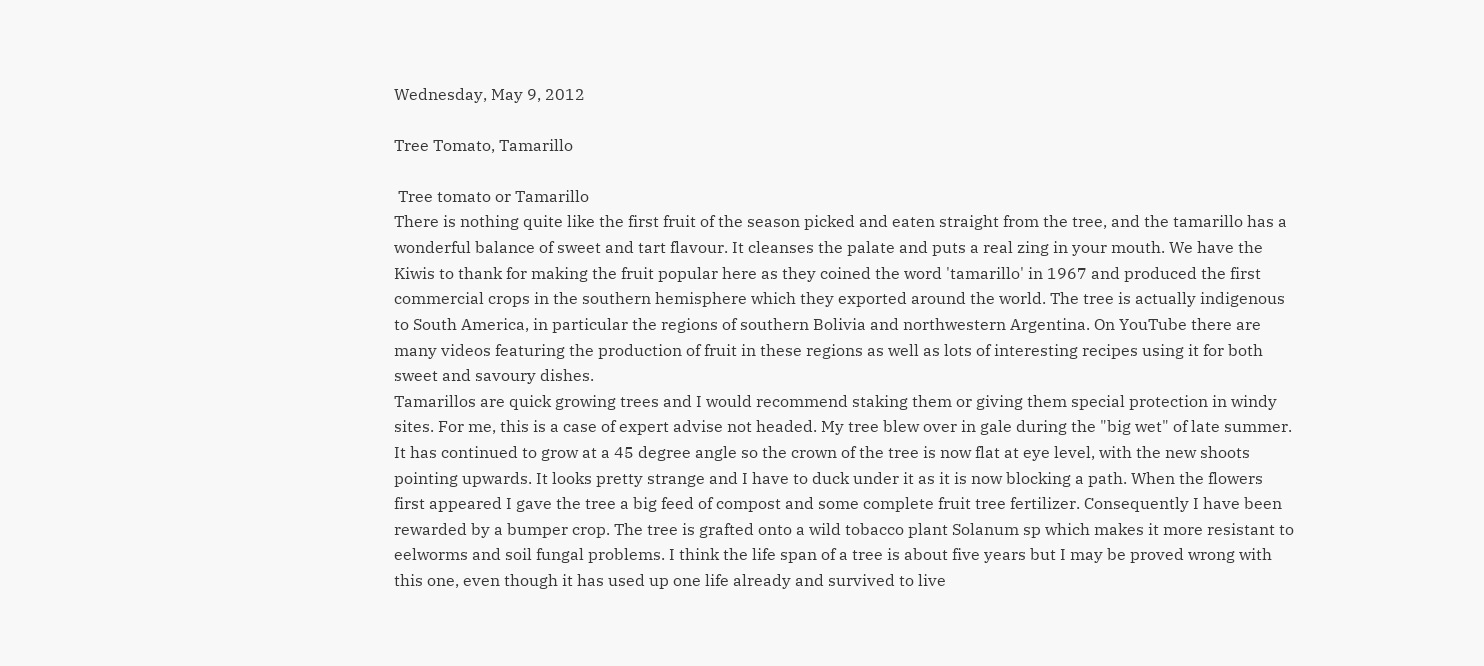Wednesday, May 9, 2012

Tree Tomato, Tamarillo

 Tree tomato or Tamarillo
There is nothing quite like the first fruit of the season picked and eaten straight from the tree, and the tamarillo has a wonderful balance of sweet and tart flavour. It cleanses the palate and puts a real zing in your mouth. We have the Kiwis to thank for making the fruit popular here as they coined the word 'tamarillo' in 1967 and produced the first commercial crops in the southern hemisphere which they exported around the world. The tree is actually indigenous to South America, in particular the regions of southern Bolivia and northwestern Argentina. On YouTube there are many videos featuring the production of fruit in these regions as well as lots of interesting recipes using it for both sweet and savoury dishes.
Tamarillos are quick growing trees and I would recommend staking them or giving them special protection in windy sites. For me, this is a case of expert advise not headed. My tree blew over in gale during the "big wet" of late summer. It has continued to grow at a 45 degree angle so the crown of the tree is now flat at eye level, with the new shoots pointing upwards. It looks pretty strange and I have to duck under it as it is now blocking a path. When the flowers first appeared I gave the tree a big feed of compost and some complete fruit tree fertilizer. Consequently I have been rewarded by a bumper crop. The tree is grafted onto a wild tobacco plant Solanum sp which makes it more resistant to eelworms and soil fungal problems. I think the life span of a tree is about five years but I may be proved wrong with this one, even though it has used up one life already and survived to live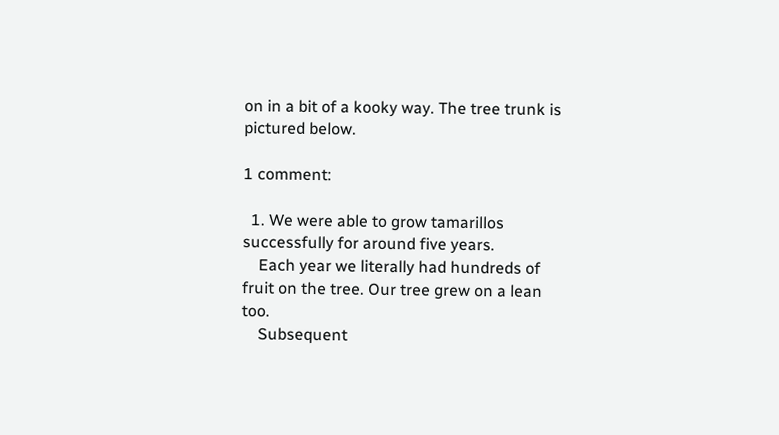on in a bit of a kooky way. The tree trunk is pictured below.

1 comment:

  1. We were able to grow tamarillos successfully for around five years.
    Each year we literally had hundreds of fruit on the tree. Our tree grew on a lean too.
    Subsequent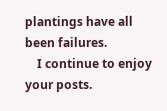plantings have all been failures.
    I continue to enjoy your posts.